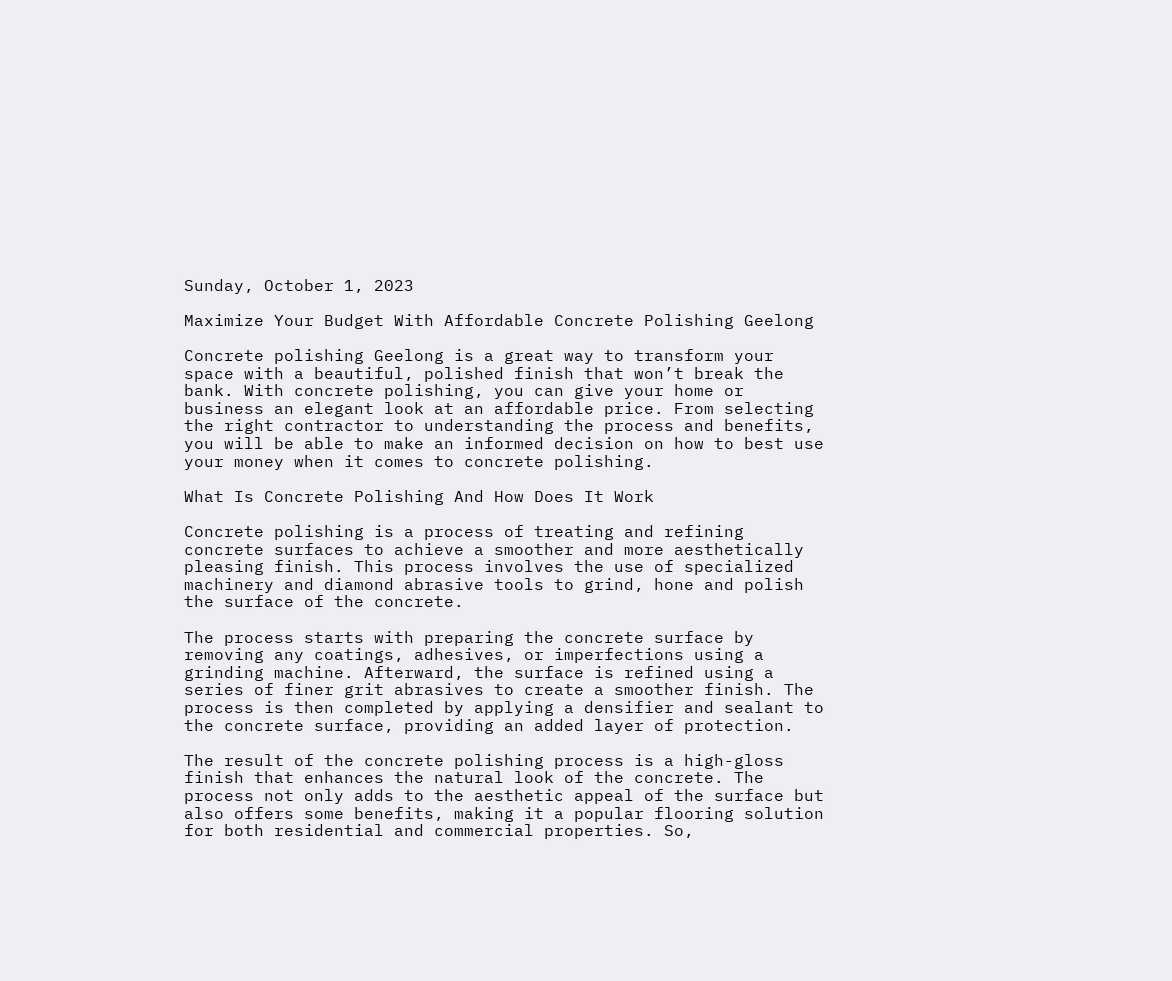Sunday, October 1, 2023

Maximize Your Budget With Affordable Concrete Polishing Geelong

Concrete polishing Geelong is a great way to transform your space with a beautiful, polished finish that won’t break the bank. With concrete polishing, you can give your home or business an elegant look at an affordable price. From selecting the right contractor to understanding the process and benefits, you will be able to make an informed decision on how to best use your money when it comes to concrete polishing.

What Is Concrete Polishing And How Does It Work

Concrete polishing is a process of treating and refining concrete surfaces to achieve a smoother and more aesthetically pleasing finish. This process involves the use of specialized machinery and diamond abrasive tools to grind, hone and polish the surface of the concrete.

The process starts with preparing the concrete surface by removing any coatings, adhesives, or imperfections using a grinding machine. Afterward, the surface is refined using a series of finer grit abrasives to create a smoother finish. The process is then completed by applying a densifier and sealant to the concrete surface, providing an added layer of protection.

The result of the concrete polishing process is a high-gloss finish that enhances the natural look of the concrete. The process not only adds to the aesthetic appeal of the surface but also offers some benefits, making it a popular flooring solution for both residential and commercial properties. So,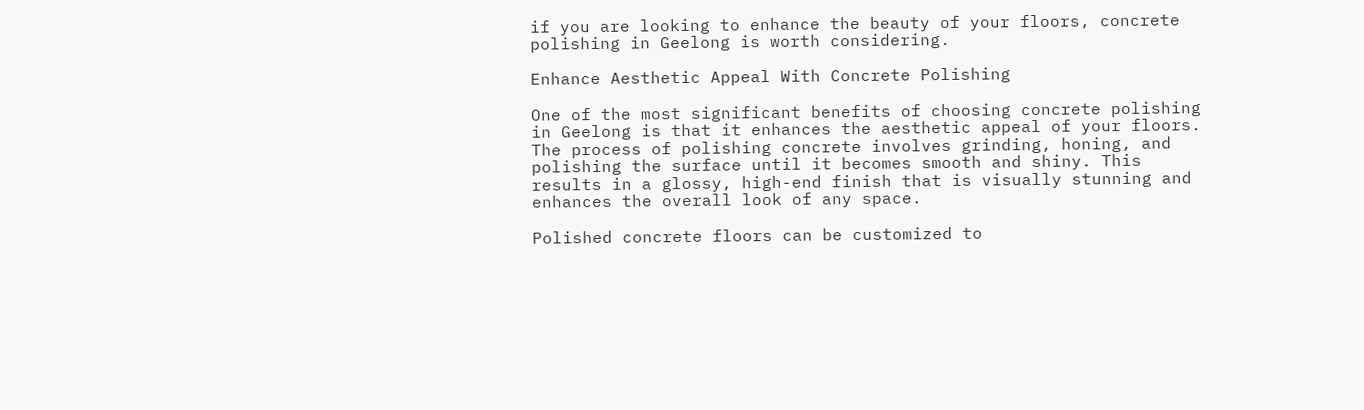if you are looking to enhance the beauty of your floors, concrete polishing in Geelong is worth considering.

Enhance Aesthetic Appeal With Concrete Polishing

One of the most significant benefits of choosing concrete polishing in Geelong is that it enhances the aesthetic appeal of your floors. The process of polishing concrete involves grinding, honing, and polishing the surface until it becomes smooth and shiny. This results in a glossy, high-end finish that is visually stunning and enhances the overall look of any space.

Polished concrete floors can be customized to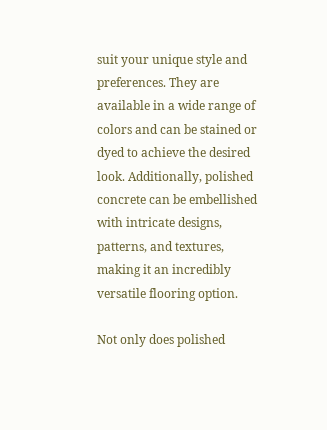suit your unique style and preferences. They are available in a wide range of colors and can be stained or dyed to achieve the desired look. Additionally, polished concrete can be embellished with intricate designs, patterns, and textures, making it an incredibly versatile flooring option.

Not only does polished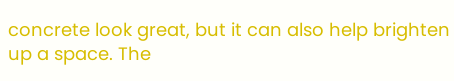concrete look great, but it can also help brighten up a space. The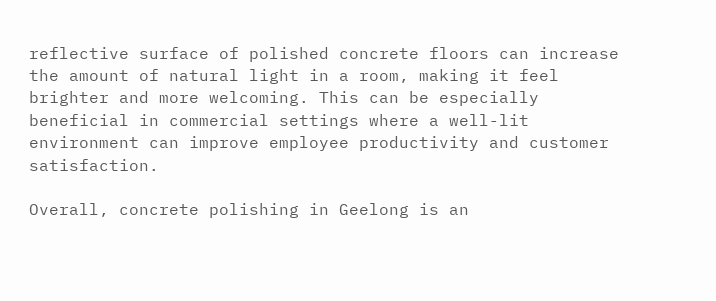reflective surface of polished concrete floors can increase the amount of natural light in a room, making it feel brighter and more welcoming. This can be especially beneficial in commercial settings where a well-lit environment can improve employee productivity and customer satisfaction.

Overall, concrete polishing in Geelong is an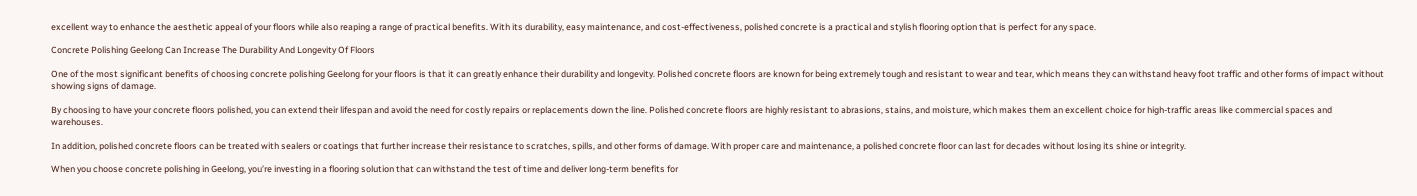excellent way to enhance the aesthetic appeal of your floors while also reaping a range of practical benefits. With its durability, easy maintenance, and cost-effectiveness, polished concrete is a practical and stylish flooring option that is perfect for any space.

Concrete Polishing Geelong Can Increase The Durability And Longevity Of Floors

One of the most significant benefits of choosing concrete polishing Geelong for your floors is that it can greatly enhance their durability and longevity. Polished concrete floors are known for being extremely tough and resistant to wear and tear, which means they can withstand heavy foot traffic and other forms of impact without showing signs of damage.

By choosing to have your concrete floors polished, you can extend their lifespan and avoid the need for costly repairs or replacements down the line. Polished concrete floors are highly resistant to abrasions, stains, and moisture, which makes them an excellent choice for high-traffic areas like commercial spaces and warehouses.

In addition, polished concrete floors can be treated with sealers or coatings that further increase their resistance to scratches, spills, and other forms of damage. With proper care and maintenance, a polished concrete floor can last for decades without losing its shine or integrity.

When you choose concrete polishing in Geelong, you’re investing in a flooring solution that can withstand the test of time and deliver long-term benefits for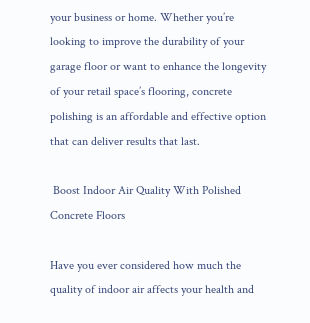your business or home. Whether you’re looking to improve the durability of your garage floor or want to enhance the longevity of your retail space’s flooring, concrete polishing is an affordable and effective option that can deliver results that last.

 Boost Indoor Air Quality With Polished Concrete Floors

Have you ever considered how much the quality of indoor air affects your health and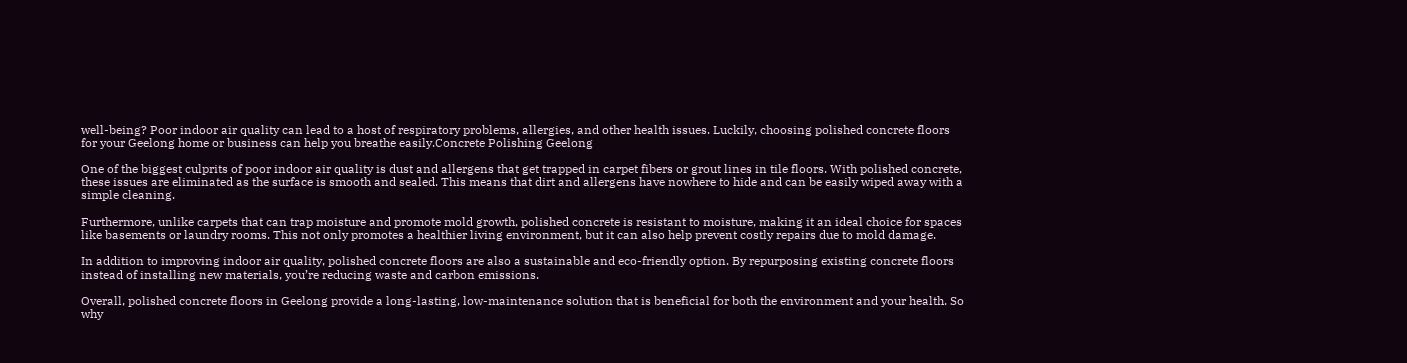well-being? Poor indoor air quality can lead to a host of respiratory problems, allergies, and other health issues. Luckily, choosing polished concrete floors for your Geelong home or business can help you breathe easily.Concrete Polishing Geelong

One of the biggest culprits of poor indoor air quality is dust and allergens that get trapped in carpet fibers or grout lines in tile floors. With polished concrete, these issues are eliminated as the surface is smooth and sealed. This means that dirt and allergens have nowhere to hide and can be easily wiped away with a simple cleaning.

Furthermore, unlike carpets that can trap moisture and promote mold growth, polished concrete is resistant to moisture, making it an ideal choice for spaces like basements or laundry rooms. This not only promotes a healthier living environment, but it can also help prevent costly repairs due to mold damage.

In addition to improving indoor air quality, polished concrete floors are also a sustainable and eco-friendly option. By repurposing existing concrete floors instead of installing new materials, you’re reducing waste and carbon emissions.

Overall, polished concrete floors in Geelong provide a long-lasting, low-maintenance solution that is beneficial for both the environment and your health. So why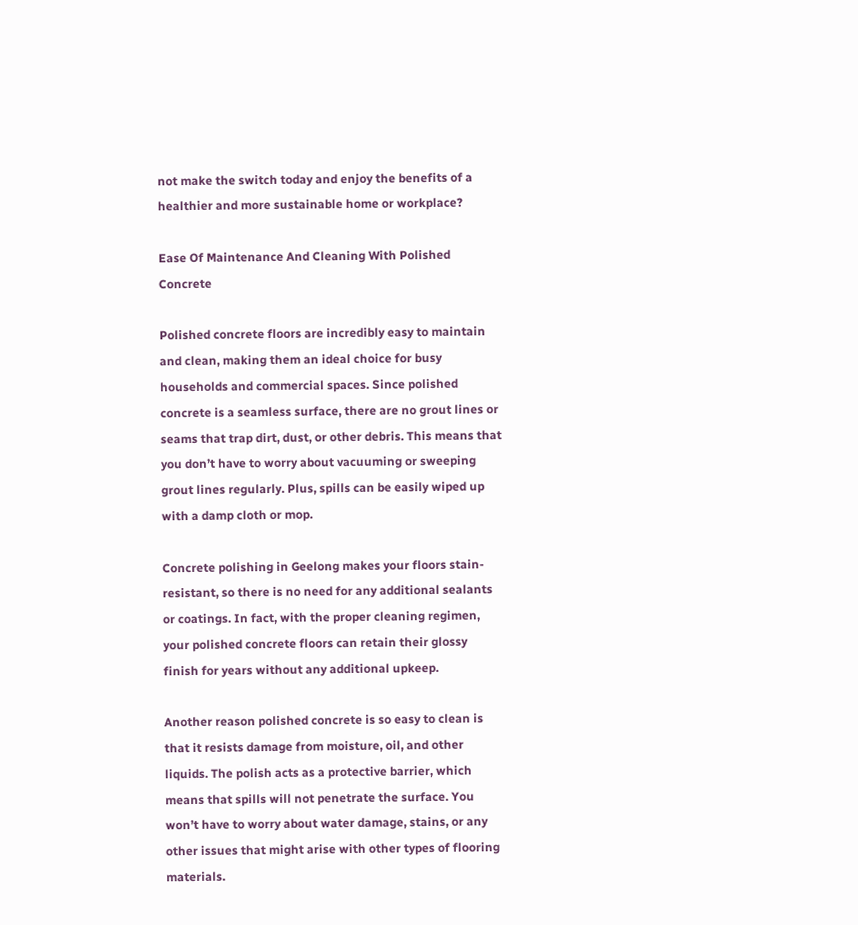not make the switch today and enjoy the benefits of a healthier and more sustainable home or workplace?

Ease Of Maintenance And Cleaning With Polished Concrete

Polished concrete floors are incredibly easy to maintain and clean, making them an ideal choice for busy households and commercial spaces. Since polished concrete is a seamless surface, there are no grout lines or seams that trap dirt, dust, or other debris. This means that you don’t have to worry about vacuuming or sweeping grout lines regularly. Plus, spills can be easily wiped up with a damp cloth or mop.

Concrete polishing in Geelong makes your floors stain-resistant, so there is no need for any additional sealants or coatings. In fact, with the proper cleaning regimen, your polished concrete floors can retain their glossy finish for years without any additional upkeep.

Another reason polished concrete is so easy to clean is that it resists damage from moisture, oil, and other liquids. The polish acts as a protective barrier, which means that spills will not penetrate the surface. You won’t have to worry about water damage, stains, or any other issues that might arise with other types of flooring materials.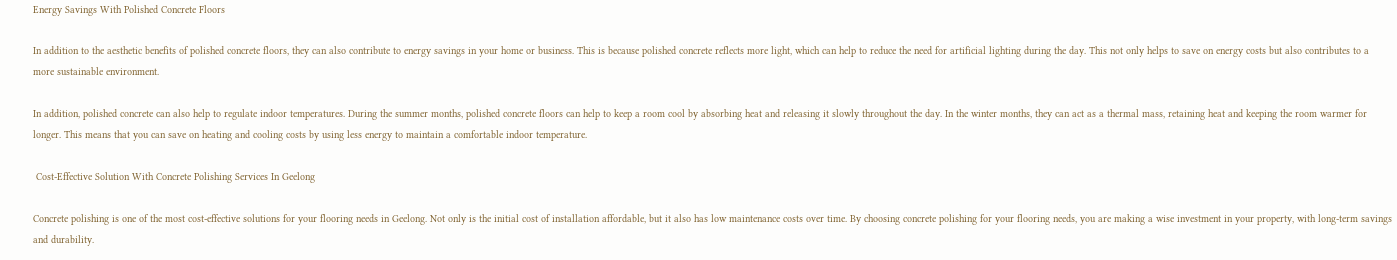Energy Savings With Polished Concrete Floors

In addition to the aesthetic benefits of polished concrete floors, they can also contribute to energy savings in your home or business. This is because polished concrete reflects more light, which can help to reduce the need for artificial lighting during the day. This not only helps to save on energy costs but also contributes to a more sustainable environment.

In addition, polished concrete can also help to regulate indoor temperatures. During the summer months, polished concrete floors can help to keep a room cool by absorbing heat and releasing it slowly throughout the day. In the winter months, they can act as a thermal mass, retaining heat and keeping the room warmer for longer. This means that you can save on heating and cooling costs by using less energy to maintain a comfortable indoor temperature.

 Cost-Effective Solution With Concrete Polishing Services In Geelong

Concrete polishing is one of the most cost-effective solutions for your flooring needs in Geelong. Not only is the initial cost of installation affordable, but it also has low maintenance costs over time. By choosing concrete polishing for your flooring needs, you are making a wise investment in your property, with long-term savings and durability.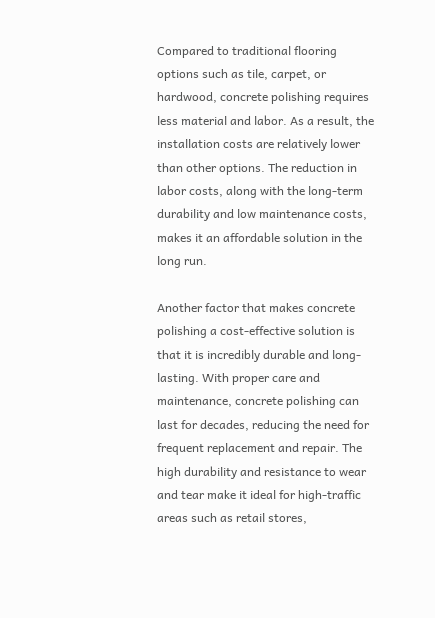Compared to traditional flooring options such as tile, carpet, or hardwood, concrete polishing requires less material and labor. As a result, the installation costs are relatively lower than other options. The reduction in labor costs, along with the long-term durability and low maintenance costs, makes it an affordable solution in the long run.

Another factor that makes concrete polishing a cost-effective solution is that it is incredibly durable and long-lasting. With proper care and maintenance, concrete polishing can last for decades, reducing the need for frequent replacement and repair. The high durability and resistance to wear and tear make it ideal for high-traffic areas such as retail stores,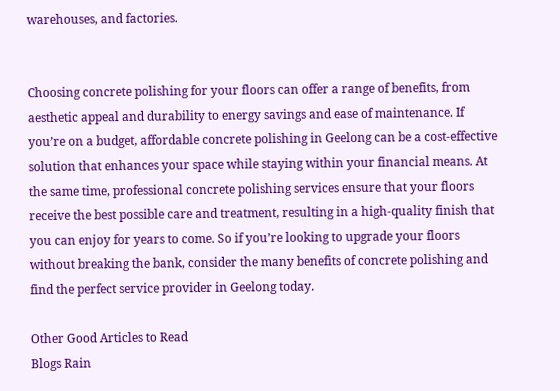warehouses, and factories.


Choosing concrete polishing for your floors can offer a range of benefits, from aesthetic appeal and durability to energy savings and ease of maintenance. If you’re on a budget, affordable concrete polishing in Geelong can be a cost-effective solution that enhances your space while staying within your financial means. At the same time, professional concrete polishing services ensure that your floors receive the best possible care and treatment, resulting in a high-quality finish that you can enjoy for years to come. So if you’re looking to upgrade your floors without breaking the bank, consider the many benefits of concrete polishing and find the perfect service provider in Geelong today.

Other Good Articles to Read
Blogs Rain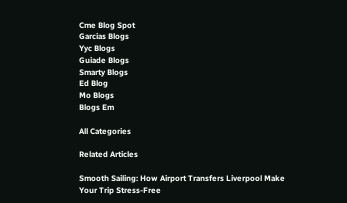Cme Blog Spot
Garcias Blogs
Yyc Blogs
Guiade Blogs
Smarty Blogs
Ed Blog
Mo Blogs
Blogs Em

All Categories

Related Articles

Smooth Sailing: How Airport Transfers Liverpool Make Your Trip Stress-Free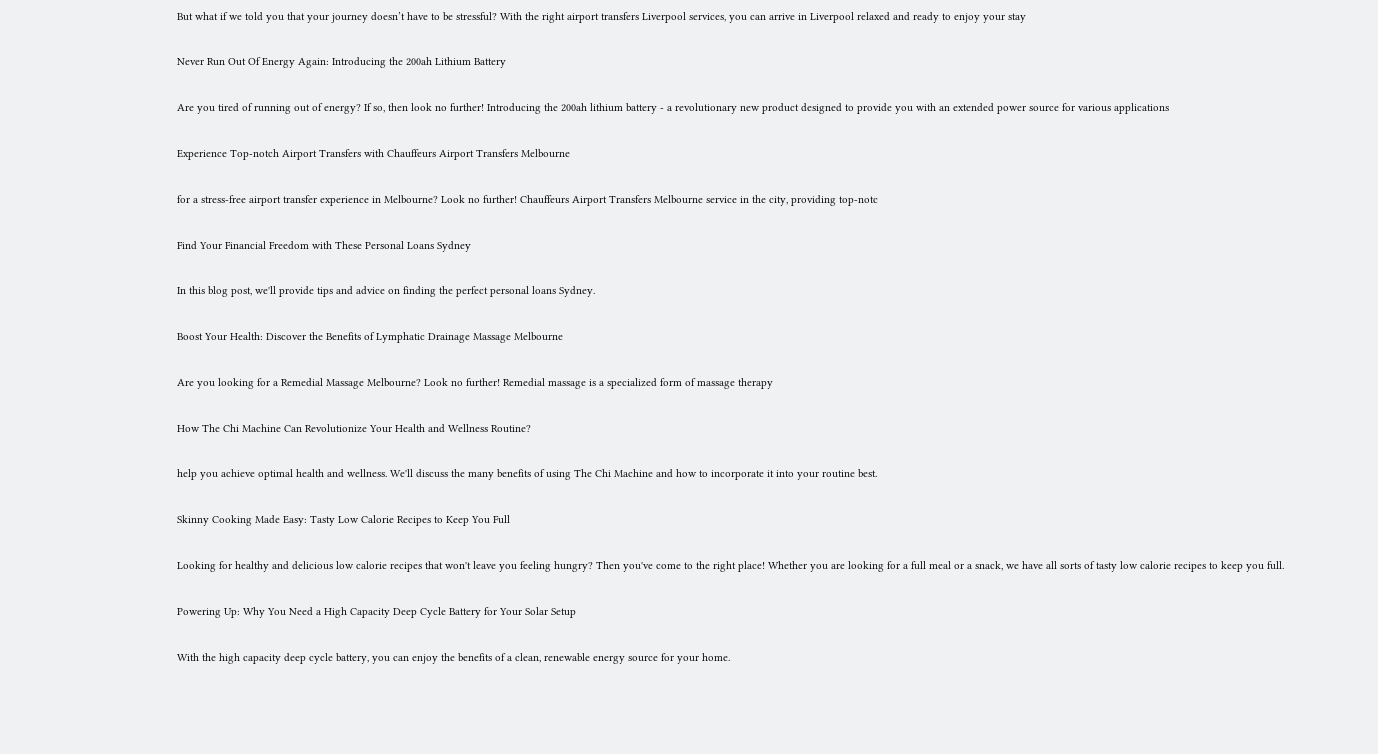But what if we told you that your journey doesn’t have to be stressful? With the right airport transfers Liverpool services, you can arrive in Liverpool relaxed and ready to enjoy your stay

Never Run Out Of Energy Again: Introducing the 200ah Lithium Battery

Are you tired of running out of energy? If so, then look no further! Introducing the 200ah lithium battery - a revolutionary new product designed to provide you with an extended power source for various applications

Experience Top-notch Airport Transfers with Chauffeurs Airport Transfers Melbourne

for a stress-free airport transfer experience in Melbourne? Look no further! Chauffeurs Airport Transfers Melbourne service in the city, providing top-notc

Find Your Financial Freedom with These Personal Loans Sydney

In this blog post, we'll provide tips and advice on finding the perfect personal loans Sydney.

Boost Your Health: Discover the Benefits of Lymphatic Drainage Massage Melbourne

Are you looking for a Remedial Massage Melbourne? Look no further! Remedial massage is a specialized form of massage therapy

How The Chi Machine Can Revolutionize Your Health and Wellness Routine?

help you achieve optimal health and wellness. We'll discuss the many benefits of using The Chi Machine and how to incorporate it into your routine best.

Skinny Cooking Made Easy: Tasty Low Calorie Recipes to Keep You Full

Looking for healthy and delicious low calorie recipes that won't leave you feeling hungry? Then you've come to the right place! Whether you are looking for a full meal or a snack, we have all sorts of tasty low calorie recipes to keep you full.

Powering Up: Why You Need a High Capacity Deep Cycle Battery for Your Solar Setup

With the high capacity deep cycle battery, you can enjoy the benefits of a clean, renewable energy source for your home.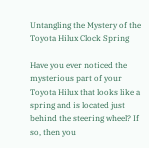Untangling the Mystery of the Toyota Hilux Clock Spring

Have you ever noticed the mysterious part of your Toyota Hilux that looks like a spring and is located just behind the steering wheel? If so, then you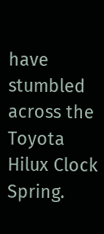have stumbled across the Toyota Hilux Clock Spring.